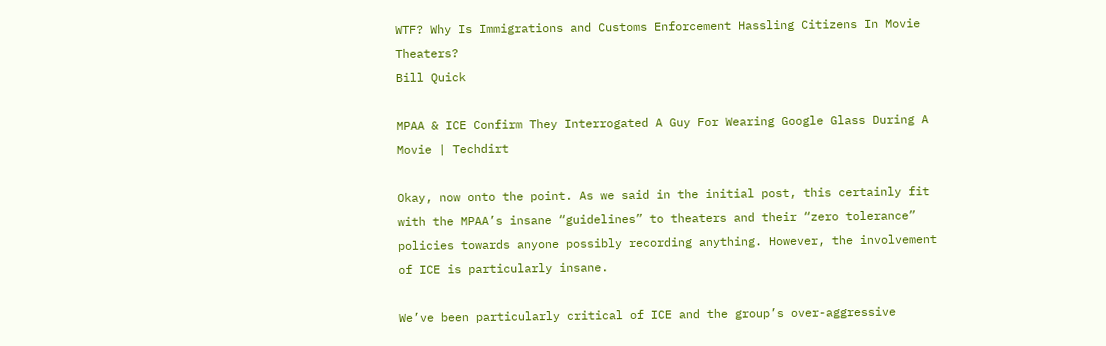WTF? Why Is Immigrations and Customs Enforcement Hassling Citizens In Movie Theaters?
Bill Quick

MPAA & ICE Confirm They Interrogated A Guy For Wearing Google Glass During A Movie | Techdirt

Okay, now onto the point. As we said in the initial post, this certainly fit with the MPAA’s insane “guidelines” to theaters and their “zero tolerance” policies towards anyone possibly recording anything. However, the involvement of ICE is particularly insane.

We’ve been particularly critical of ICE and the group’s over-aggressive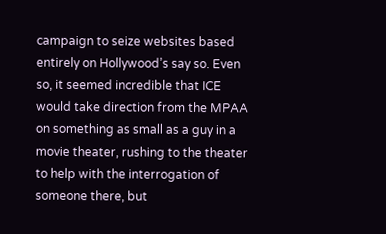campaign to seize websites based entirely on Hollywood’s say so. Even so, it seemed incredible that ICE would take direction from the MPAA on something as small as a guy in a movie theater, rushing to the theater to help with the interrogation of someone there, but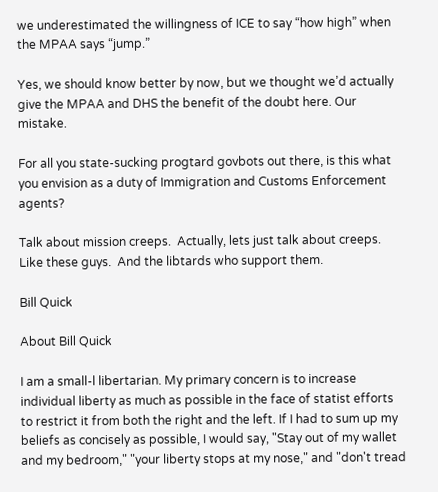we underestimated the willingness of ICE to say “how high” when the MPAA says “jump.”

Yes, we should know better by now, but we thought we’d actually give the MPAA and DHS the benefit of the doubt here. Our mistake.

For all you state-sucking progtard govbots out there, is this what you envision as a duty of Immigration and Customs Enforcement agents?

Talk about mission creeps.  Actually, lets just talk about creeps.  Like these guys.  And the libtards who support them.

Bill Quick

About Bill Quick

I am a small-l libertarian. My primary concern is to increase individual liberty as much as possible in the face of statist efforts to restrict it from both the right and the left. If I had to sum up my beliefs as concisely as possible, I would say, "Stay out of my wallet and my bedroom," "your liberty stops at my nose," and "don't tread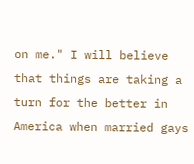on me." I will believe that things are taking a turn for the better in America when married gays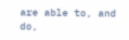are able to, and do,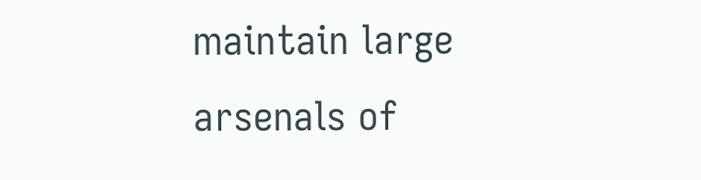maintain large arsenals of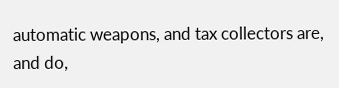automatic weapons, and tax collectors are, and do,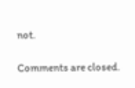not.

Comments are closed.